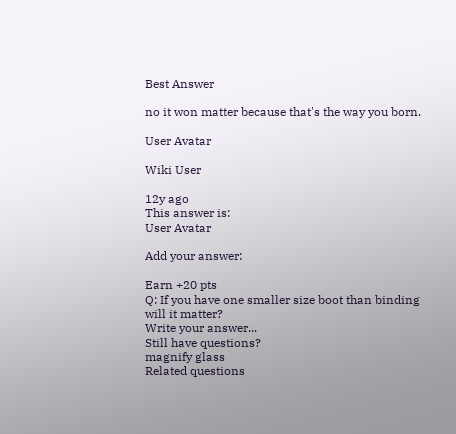Best Answer

no it won matter because that's the way you born.

User Avatar

Wiki User

12y ago
This answer is:
User Avatar

Add your answer:

Earn +20 pts
Q: If you have one smaller size boot than binding will it matter?
Write your answer...
Still have questions?
magnify glass
Related questions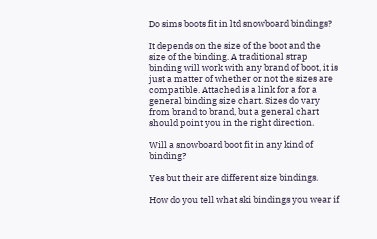Do sims boots fit in ltd snowboard bindings?

It depends on the size of the boot and the size of the binding. A traditional strap binding will work with any brand of boot, it is just a matter of whether or not the sizes are compatible. Attached is a link for a for a general binding size chart. Sizes do vary from brand to brand, but a general chart should point you in the right direction.

Will a snowboard boot fit in any kind of binding?

Yes but their are different size bindings.

How do you tell what ski bindings you wear if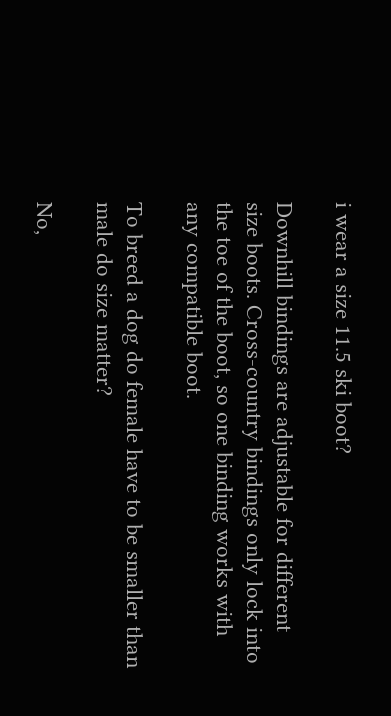i wear a size 11.5 ski boot?

Downhill bindings are adjustable for different size boots. Cross-country bindings only lock into the toe of the boot, so one binding works with any compatible boot.

To breed a dog do female have to be smaller than male do size matter?

No,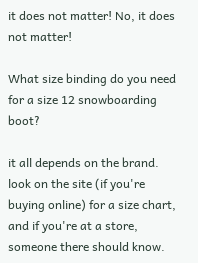it does not matter! No, it does not matter!

What size binding do you need for a size 12 snowboarding boot?

it all depends on the brand. look on the site (if you're buying online) for a size chart, and if you're at a store, someone there should know.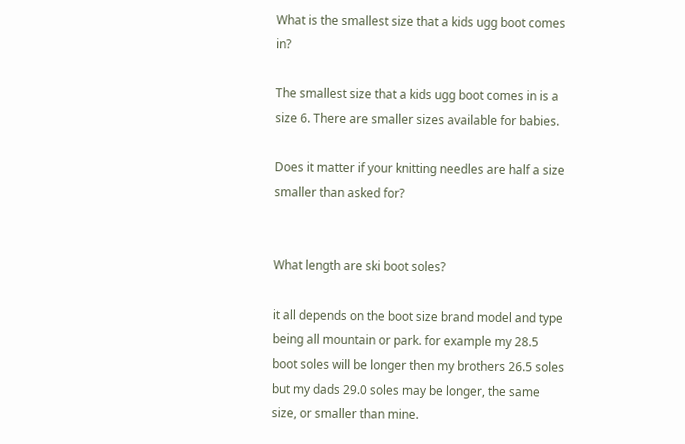What is the smallest size that a kids ugg boot comes in?

The smallest size that a kids ugg boot comes in is a size 6. There are smaller sizes available for babies.

Does it matter if your knitting needles are half a size smaller than asked for?


What length are ski boot soles?

it all depends on the boot size brand model and type being all mountain or park. for example my 28.5 boot soles will be longer then my brothers 26.5 soles but my dads 29.0 soles may be longer, the same size, or smaller than mine.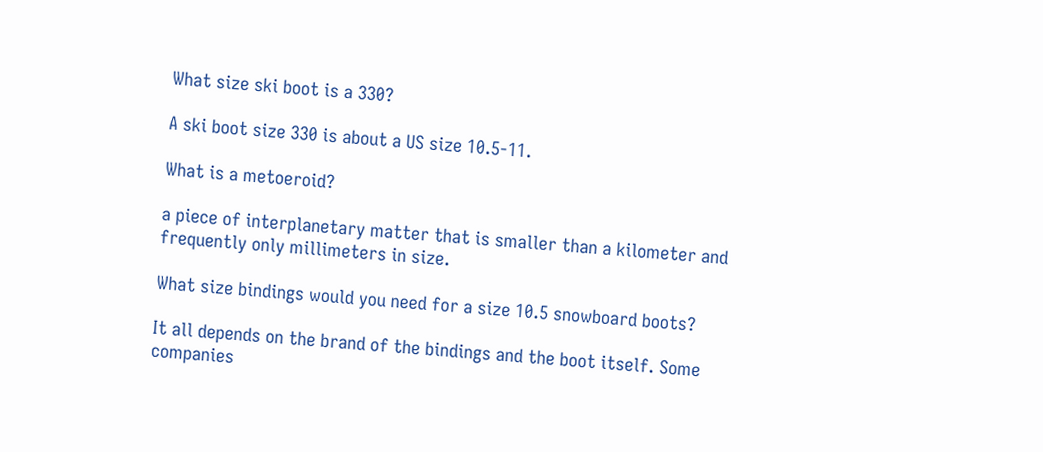What size ski boot is a 330?

A ski boot size 330 is about a US size 10.5-11.

What is a metoeroid?

a piece of interplanetary matter that is smaller than a kilometer and frequently only millimeters in size.

What size bindings would you need for a size 10.5 snowboard boots?

It all depends on the brand of the bindings and the boot itself. Some companies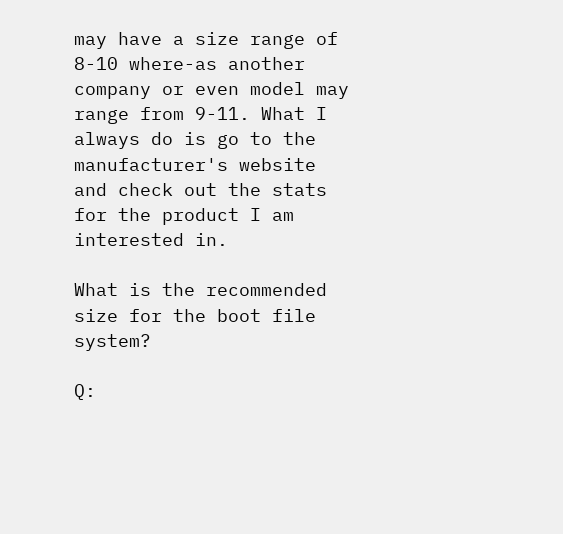may have a size range of 8-10 where-as another company or even model may range from 9-11. What I always do is go to the manufacturer's website and check out the stats for the product I am interested in.

What is the recommended size for the boot file system?

Q: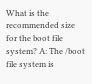What is the recommended size for the boot file system? A: The /boot file system is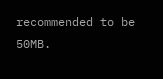recommended to be 50MB.